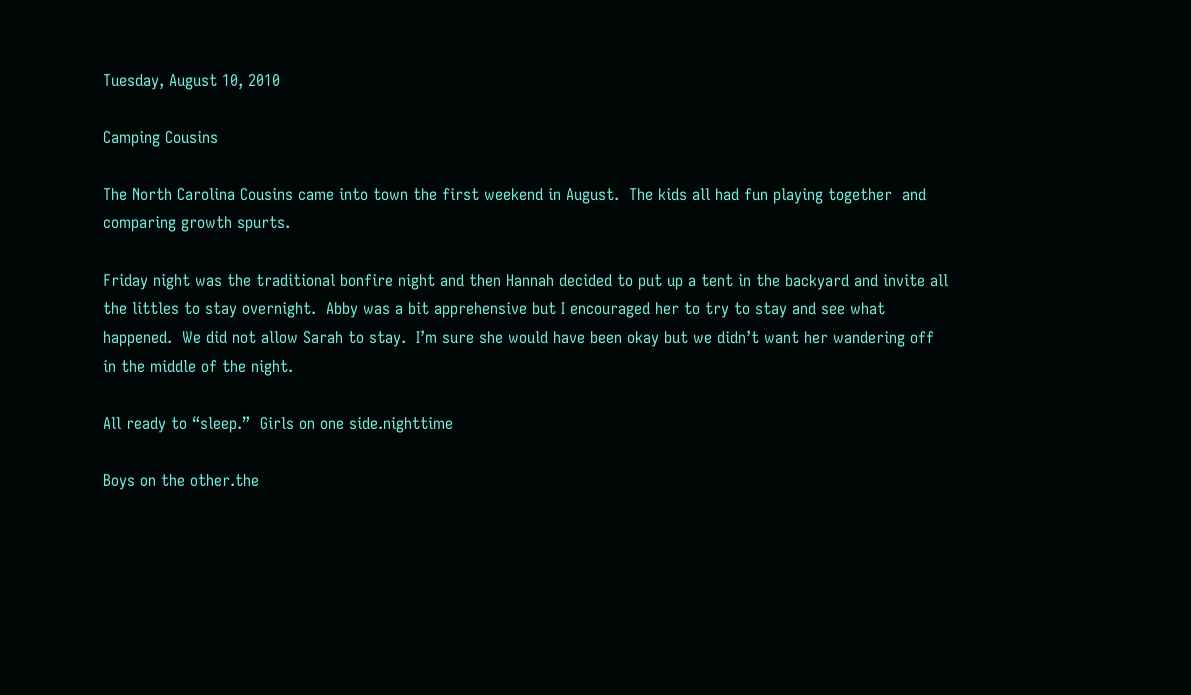Tuesday, August 10, 2010

Camping Cousins

The North Carolina Cousins came into town the first weekend in August.  The kids all had fun playing together  and comparing growth spurts.

Friday night was the traditional bonfire night and then Hannah decided to put up a tent in the backyard and invite all the littles to stay overnight.  Abby was a bit apprehensive but I encouraged her to try to stay and see what happened.  We did not allow Sarah to stay.  I’m sure she would have been okay but we didn’t want her wandering off in the middle of the night.

All ready to “sleep.”  Girls on one side.nighttime

Boys on the other.the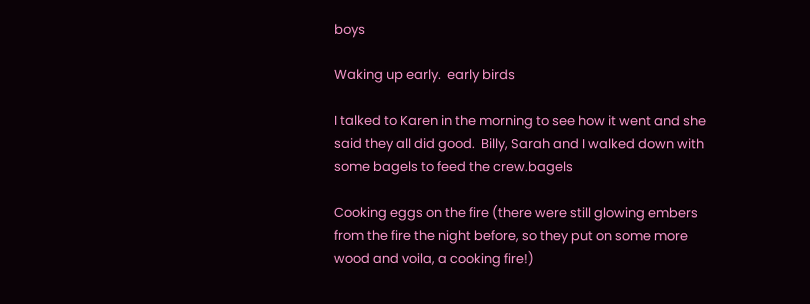boys

Waking up early.  early birds

I talked to Karen in the morning to see how it went and she said they all did good.  Billy, Sarah and I walked down with some bagels to feed the crew.bagels

Cooking eggs on the fire (there were still glowing embers from the fire the night before, so they put on some more wood and voila, a cooking fire!)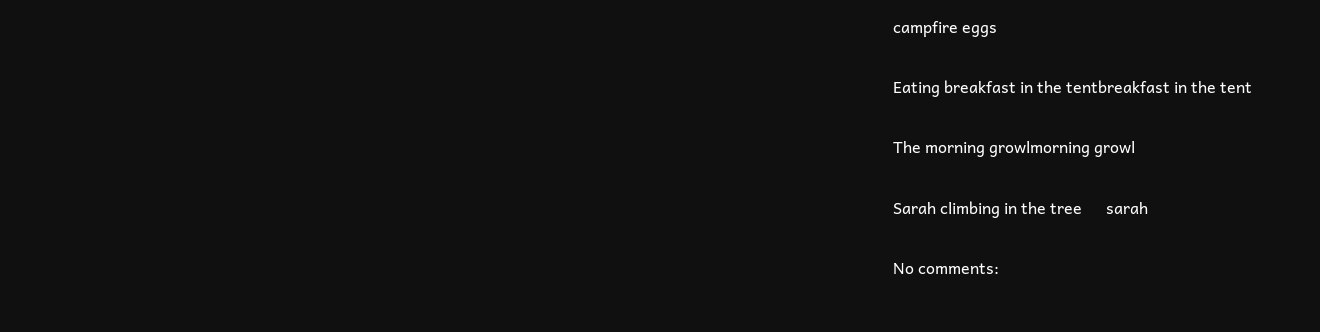campfire eggs

Eating breakfast in the tentbreakfast in the tent

The morning growlmorning growl

Sarah climbing in the tree      sarah

No comments: